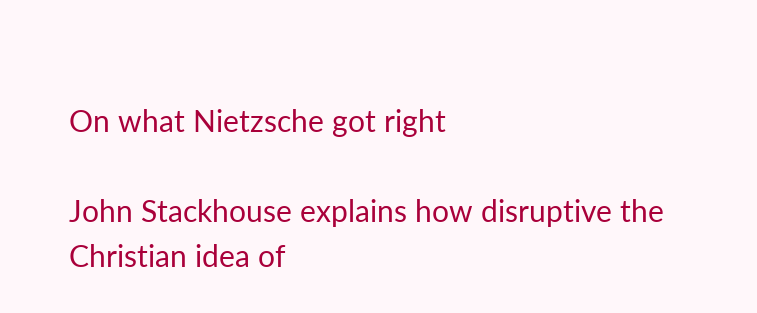On what Nietzsche got right

John Stackhouse explains how disruptive the Christian idea of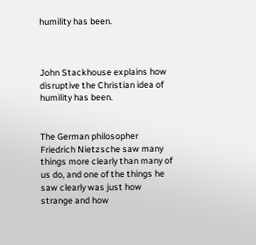humility has been.



John Stackhouse explains how disruptive the Christian idea of humility has been.


The German philosopher Friedrich Nietzsche saw many things more clearly than many of us do, and one of the things he saw clearly was just how strange and how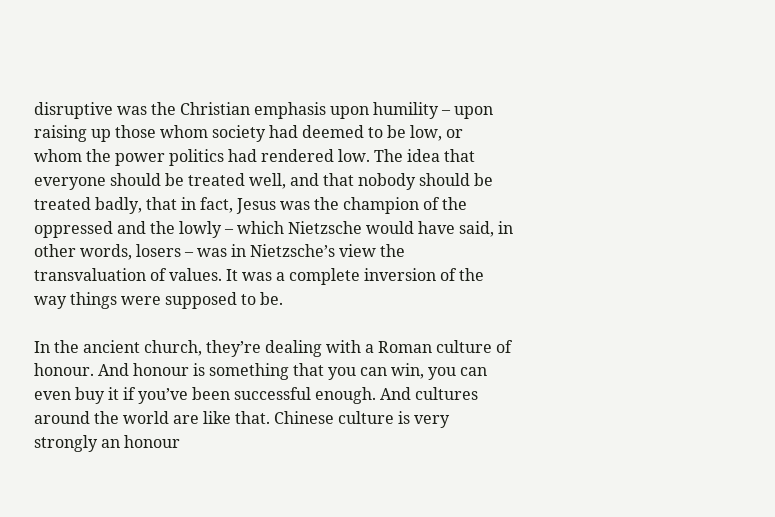disruptive was the Christian emphasis upon humility – upon raising up those whom society had deemed to be low, or whom the power politics had rendered low. The idea that everyone should be treated well, and that nobody should be treated badly, that in fact, Jesus was the champion of the oppressed and the lowly – which Nietzsche would have said, in other words, losers – was in Nietzsche’s view the transvaluation of values. It was a complete inversion of the way things were supposed to be.

In the ancient church, they’re dealing with a Roman culture of honour. And honour is something that you can win, you can even buy it if you’ve been successful enough. And cultures around the world are like that. Chinese culture is very strongly an honour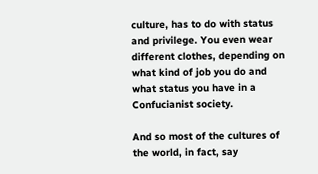culture, has to do with status and privilege. You even wear different clothes, depending on what kind of job you do and what status you have in a Confucianist society.

And so most of the cultures of the world, in fact, say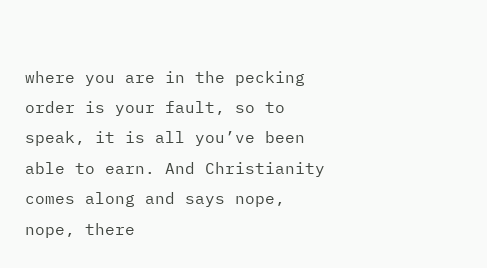where you are in the pecking order is your fault, so to speak, it is all you’ve been able to earn. And Christianity comes along and says nope, nope, there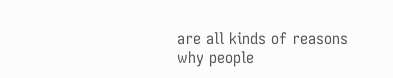are all kinds of reasons why people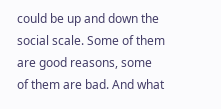could be up and down the social scale. Some of them are good reasons, some of them are bad. And what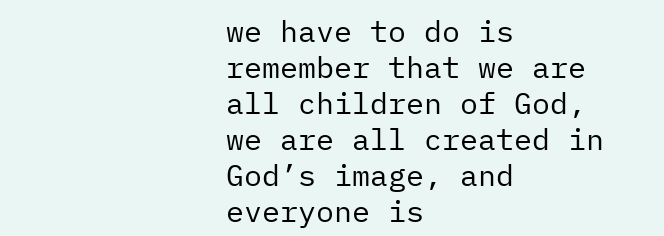we have to do is remember that we are all children of God, we are all created in God’s image, and everyone is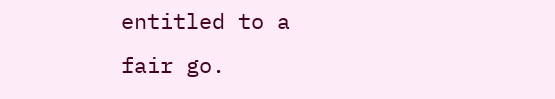entitled to a fair go.